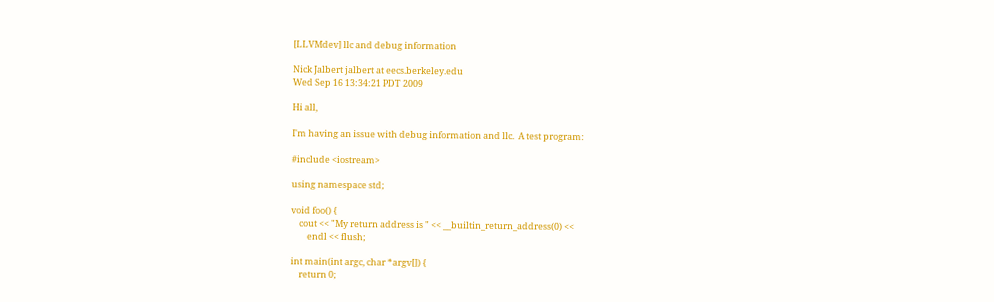[LLVMdev] llc and debug information

Nick Jalbert jalbert at eecs.berkeley.edu
Wed Sep 16 13:34:21 PDT 2009

Hi all,

I'm having an issue with debug information and llc.  A test program:

#include <iostream>

using namespace std;

void foo() {
    cout << "My return address is " << __builtin_return_address(0) <<
        endl << flush;

int main(int argc, char *argv[]) {
    return 0;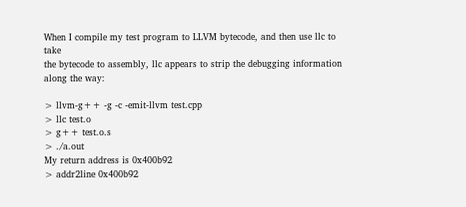When I compile my test program to LLVM bytecode, and then use llc to take
the bytecode to assembly, llc appears to strip the debugging information
along the way:

> llvm-g++ -g -c -emit-llvm test.cpp
> llc test.o
> g++ test.o.s
> ./a.out
My return address is 0x400b92
> addr2line 0x400b92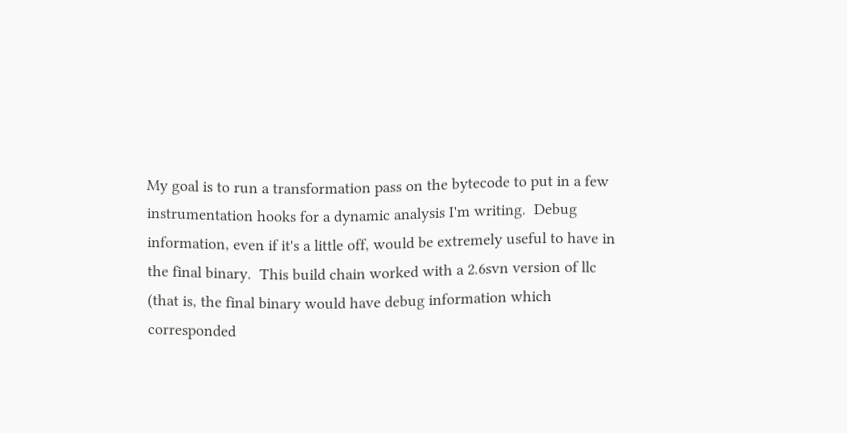My goal is to run a transformation pass on the bytecode to put in a few
instrumentation hooks for a dynamic analysis I'm writing.  Debug
information, even if it's a little off, would be extremely useful to have in
the final binary.  This build chain worked with a 2.6svn version of llc
(that is, the final binary would have debug information which corresponded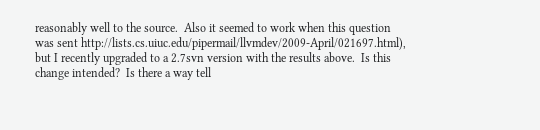reasonably well to the source.  Also it seemed to work when this question
was sent http://lists.cs.uiuc.edu/pipermail/llvmdev/2009-April/021697.html),
but I recently upgraded to a 2.7svn version with the results above.  Is this
change intended?  Is there a way tell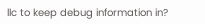llc to keep debug information in?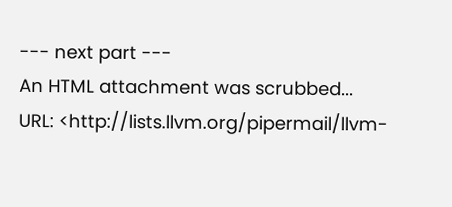--- next part ---
An HTML attachment was scrubbed...
URL: <http://lists.llvm.org/pipermail/llvm-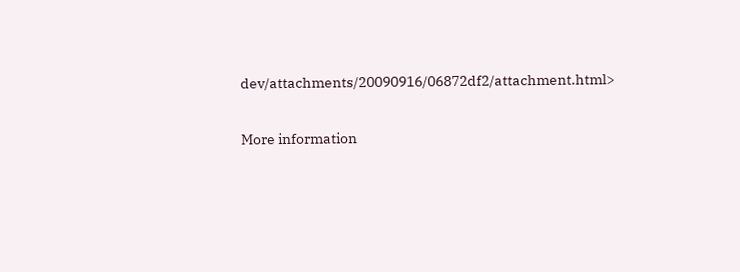dev/attachments/20090916/06872df2/attachment.html>

More information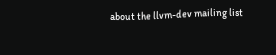about the llvm-dev mailing list